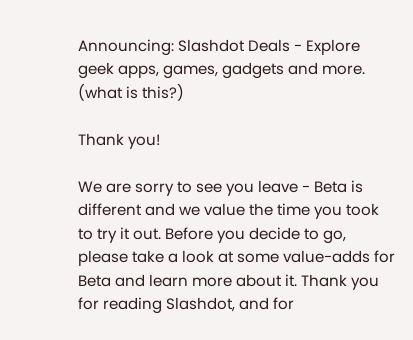Announcing: Slashdot Deals - Explore geek apps, games, gadgets and more. (what is this?)

Thank you!

We are sorry to see you leave - Beta is different and we value the time you took to try it out. Before you decide to go, please take a look at some value-adds for Beta and learn more about it. Thank you for reading Slashdot, and for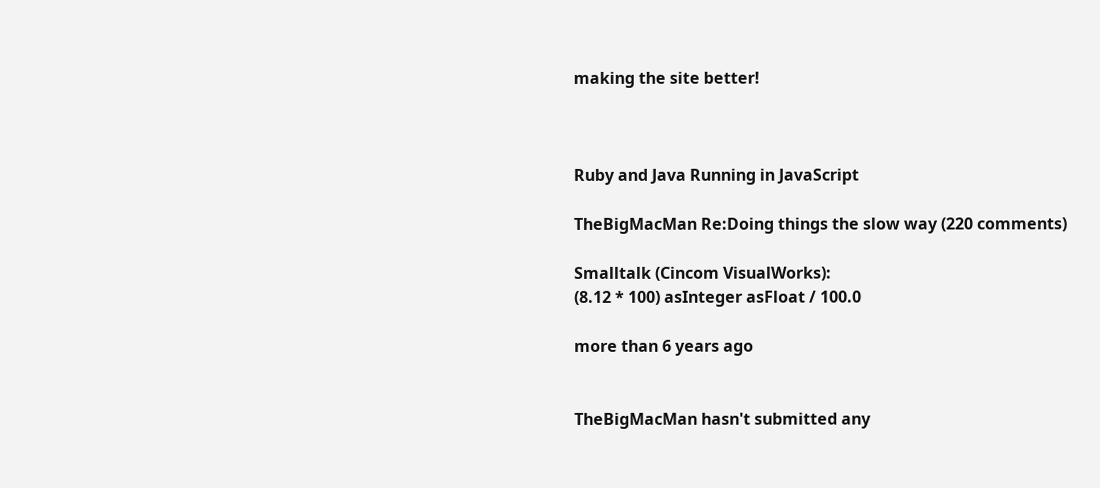making the site better!



Ruby and Java Running in JavaScript

TheBigMacMan Re:Doing things the slow way (220 comments)

Smalltalk (Cincom VisualWorks):
(8.12 * 100) asInteger asFloat / 100.0

more than 6 years ago


TheBigMacMan hasn't submitted any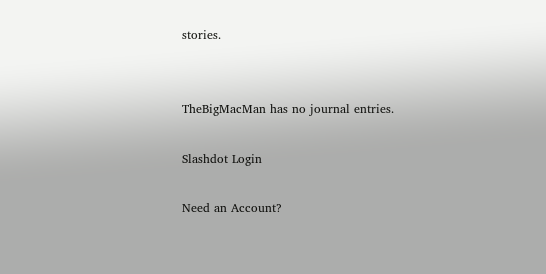stories.


TheBigMacMan has no journal entries.

Slashdot Login

Need an Account?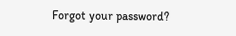Forgot your password?